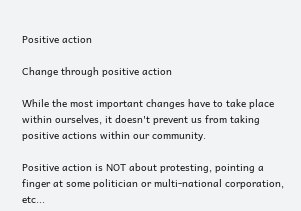Positive action

Change through positive action

While the most important changes have to take place within ourselves, it doesn't prevent us from taking positive actions within our community.

Positive action is NOT about protesting, pointing a finger at some politician or multi-national corporation, etc...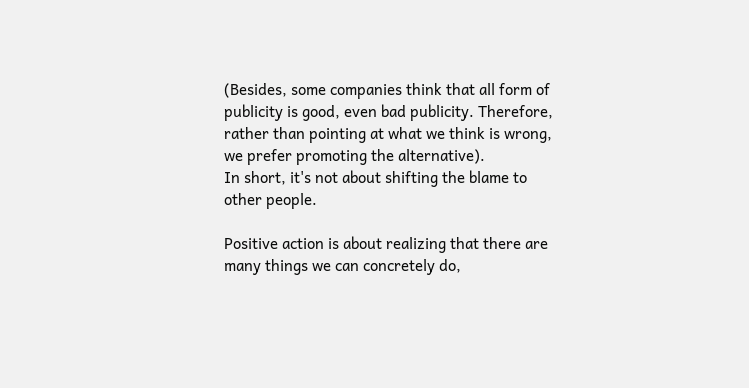(Besides, some companies think that all form of publicity is good, even bad publicity. Therefore, rather than pointing at what we think is wrong, we prefer promoting the alternative).
In short, it's not about shifting the blame to other people.

Positive action is about realizing that there are many things we can concretely do,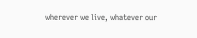wherever we live, whatever our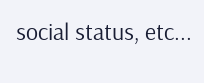social status, etc...